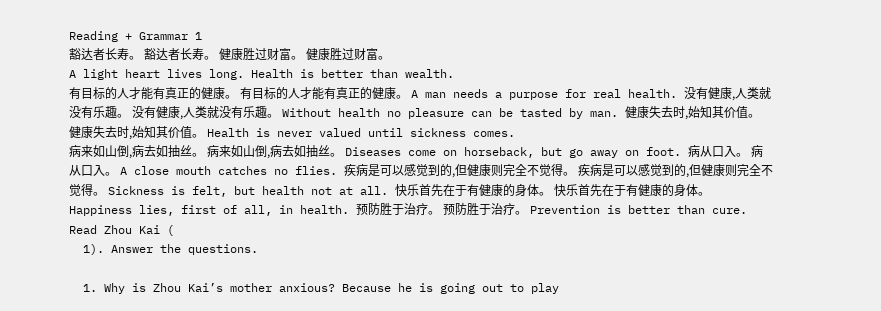Reading + Grammar 1
豁达者长寿。 豁达者长寿。 健康胜过财富。 健康胜过财富。
A light heart lives long. Health is better than wealth.
有目标的人才能有真正的健康。 有目标的人才能有真正的健康。 A man needs a purpose for real health. 没有健康,人类就没有乐趣。 没有健康,人类就没有乐趣。 Without health no pleasure can be tasted by man. 健康失去时,始知其价值。 健康失去时,始知其价值。 Health is never valued until sickness comes.
病来如山倒,病去如抽丝。 病来如山倒,病去如抽丝。 Diseases come on horseback, but go away on foot. 病从口入。 病从口入。 A close mouth catches no flies. 疾病是可以感觉到的,但健康则完全不觉得。 疾病是可以感觉到的,但健康则完全不觉得。 Sickness is felt, but health not at all. 快乐首先在于有健康的身体。 快乐首先在于有健康的身体。 Happiness lies, first of all, in health. 预防胜于治疗。 预防胜于治疗。 Prevention is better than cure.
Read Zhou Kai (
  1). Answer the questions.

  1. Why is Zhou Kai’s mother anxious? Because he is going out to play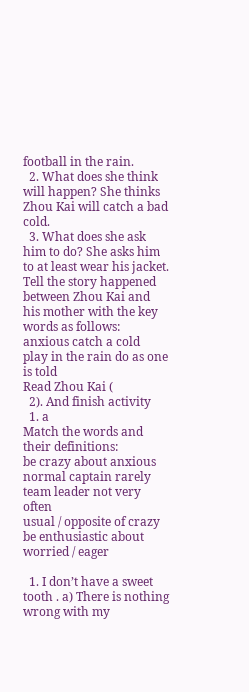football in the rain.
  2. What does she think will happen? She thinks Zhou Kai will catch a bad cold.
  3. What does she ask him to do? She asks him to at least wear his jacket.
Tell the story happened between Zhou Kai and his mother with the key words as follows:
anxious catch a cold
play in the rain do as one is told
Read Zhou Kai (
  2). And finish activity
  1. a
Match the words and their definitions:
be crazy about anxious normal captain rarely
team leader not very often
usual / opposite of crazy be enthusiastic about worried / eager

  1. I don’t have a sweet tooth . a) There is nothing wrong with my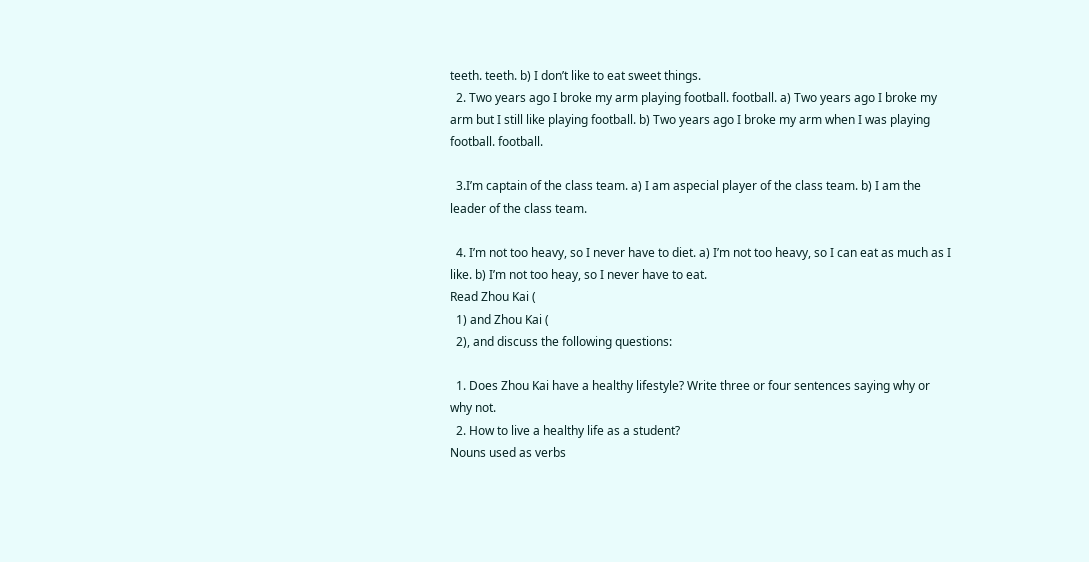teeth. teeth. b) I don’t like to eat sweet things.
  2. Two years ago I broke my arm playing football. football. a) Two years ago I broke my arm but I still like playing football. b) Two years ago I broke my arm when I was playing football. football.

  3.I’m captain of the class team. a) I am aspecial player of the class team. b) I am the leader of the class team.

  4. I’m not too heavy, so I never have to diet. a) I’m not too heavy, so I can eat as much as I like. b) I’m not too heay, so I never have to eat.
Read Zhou Kai (
  1) and Zhou Kai (
  2), and discuss the following questions:

  1. Does Zhou Kai have a healthy lifestyle? Write three or four sentences saying why or why not.
  2. How to live a healthy life as a student?
Nouns used as verbs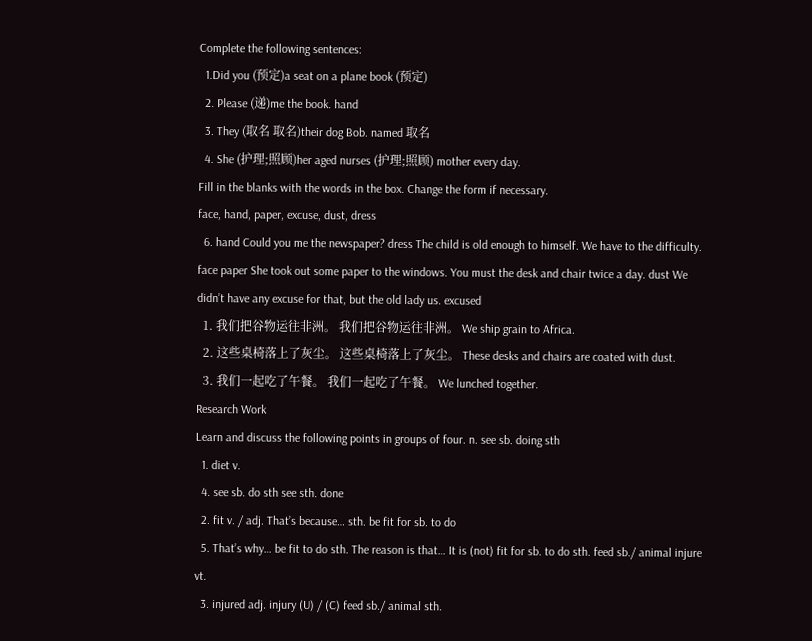Complete the following sentences:
  1.Did you (预定)a seat on a plane book (预定)
  2. Please (递)me the book. hand
  3. They (取名 取名)their dog Bob. named 取名
  4. She (护理;照顾)her aged nurses (护理;照顾) mother every day.
Fill in the blanks with the words in the box. Change the form if necessary.
face, hand, paper, excuse, dust, dress
  6. hand Could you me the newspaper? dress The child is old enough to himself. We have to the difficulty. face paper She took out some paper to the windows. You must the desk and chair twice a day. dust We didn’t have any excuse for that, but the old lady us. excused
  1. 我们把谷物运往非洲。 我们把谷物运往非洲。 We ship grain to Africa.
  2. 这些桌椅落上了灰尘。 这些桌椅落上了灰尘。 These desks and chairs are coated with dust.
  3. 我们一起吃了午餐。 我们一起吃了午餐。 We lunched together.
Research Work
Learn and discuss the following points in groups of four. n. see sb. doing sth
  1. diet v.
  4. see sb. do sth see sth. done
  2. fit v. / adj. That’s because… sth. be fit for sb. to do
  5. That’s why… be fit to do sth. The reason is that… It is (not) fit for sb. to do sth. feed sb./ animal injure vt.
  3. injured adj. injury (U) / (C) feed sb./ animal sth.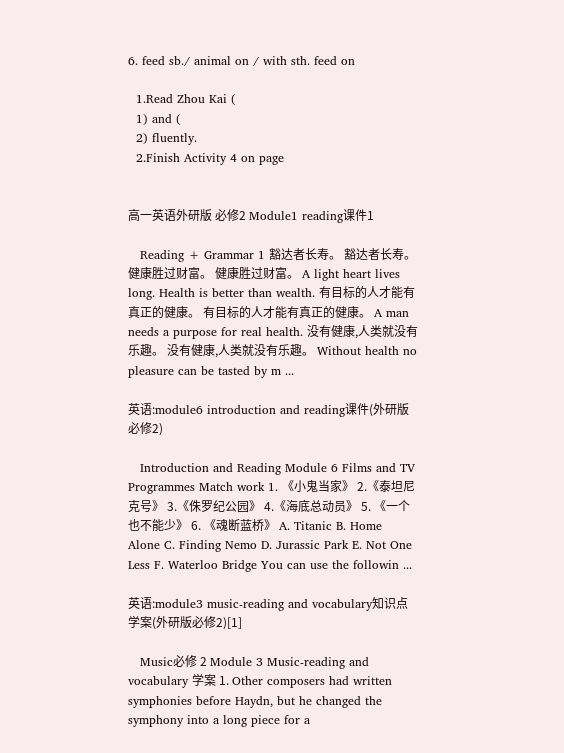6. feed sb./ animal on / with sth. feed on

  1.Read Zhou Kai (
  1) and (
  2) fluently.
  2.Finish Activity 4 on page


高一英语外研版 必修2 Module1 reading课件1

   Reading + Grammar 1 豁达者长寿。 豁达者长寿。 健康胜过财富。 健康胜过财富。 A light heart lives long. Health is better than wealth. 有目标的人才能有真正的健康。 有目标的人才能有真正的健康。 A man needs a purpose for real health. 没有健康,人类就没有乐趣。 没有健康,人类就没有乐趣。 Without health no pleasure can be tasted by m ...

英语:module6 introduction and reading课件(外研版必修2)

   Introduction and Reading Module 6 Films and TV Programmes Match work 1. 《小鬼当家》 2.《泰坦尼克号》 3.《侏罗纪公园》 4.《海底总动员》 5. 《一个也不能少》 6. 《魂断蓝桥》 A. Titanic B. Home Alone C. Finding Nemo D. Jurassic Park E. Not One Less F. Waterloo Bridge You can use the followin ...

英语:module3 music-reading and vocabulary知识点学案(外研版必修2)[1]

   Music必修 2 Module 3 Music-reading and vocabulary 学案 1. Other composers had written symphonies before Haydn, but he changed the symphony into a long piece for a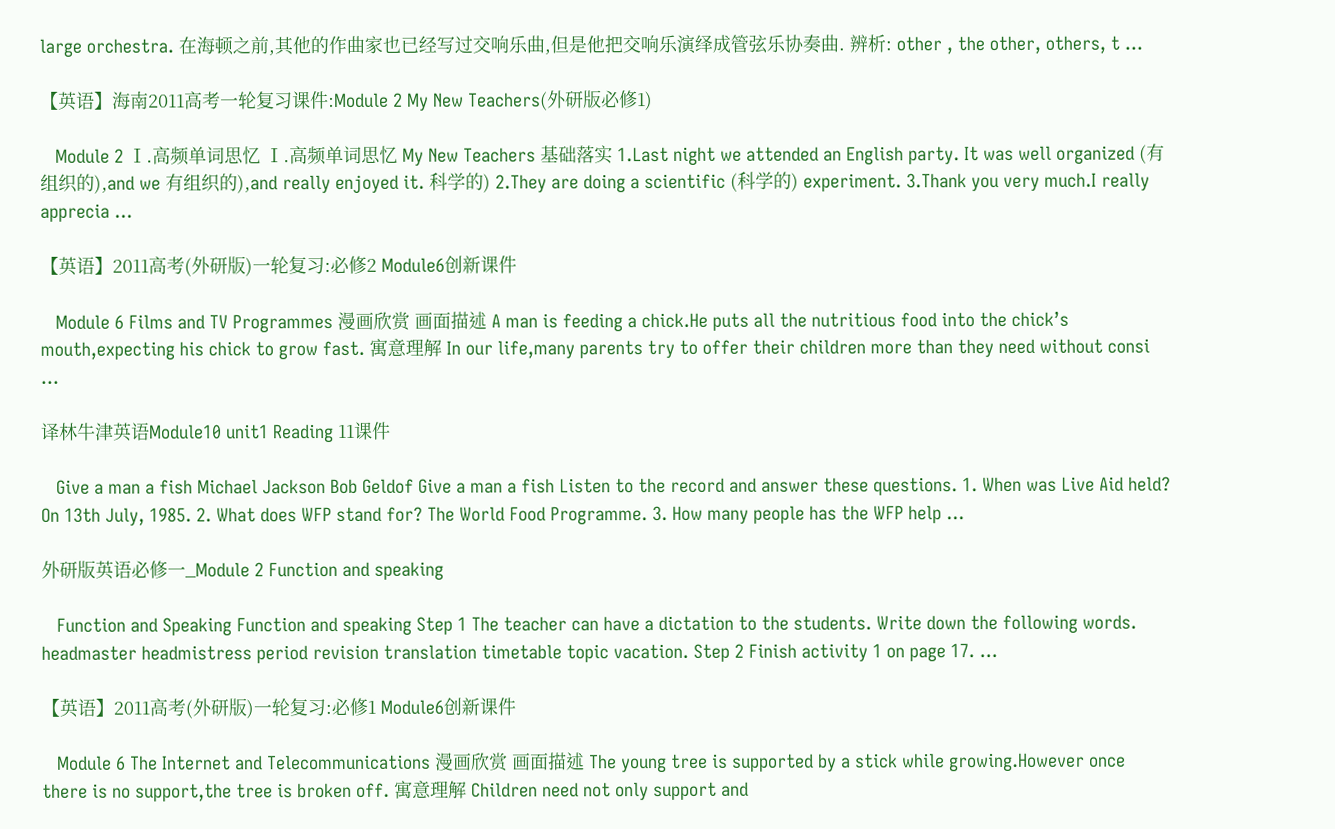large orchestra. 在海顿之前,其他的作曲家也已经写过交响乐曲,但是他把交响乐演绎成管弦乐协奏曲. 辨析: other , the other, others, t ...

【英语】海南2011高考一轮复习课件:Module 2 My New Teachers(外研版必修1)

   Module 2 Ⅰ.高频单词思忆 Ⅰ.高频单词思忆 My New Teachers 基础落实 1.Last night we attended an English party. It was well organized (有组织的),and we 有组织的),and really enjoyed it. 科学的) 2.They are doing a scientific (科学的) experiment. 3.Thank you very much.I really apprecia ...

【英语】2011高考(外研版)一轮复习:必修2 Module6创新课件

   Module 6 Films and TV Programmes 漫画欣赏 画面描述 A man is feeding a chick.He puts all the nutritious food into the chick’s mouth,expecting his chick to grow fast. 寓意理解 In our life,many parents try to offer their children more than they need without consi ...

译林牛津英语Module10 unit1 Reading 11课件

   Give a man a fish Michael Jackson Bob Geldof Give a man a fish Listen to the record and answer these questions. 1. When was Live Aid held? On 13th July, 1985. 2. What does WFP stand for? The World Food Programme. 3. How many people has the WFP help ...

外研版英语必修一_Module 2 Function and speaking

   Function and Speaking Function and speaking Step 1 The teacher can have a dictation to the students. Write down the following words. headmaster headmistress period revision translation timetable topic vacation. Step 2 Finish activity 1 on page 17. ...

【英语】2011高考(外研版)一轮复习:必修1 Module6创新课件

   Module 6 The Internet and Telecommunications 漫画欣赏 画面描述 The young tree is supported by a stick while growing.However once there is no support,the tree is broken off. 寓意理解 Children need not only support and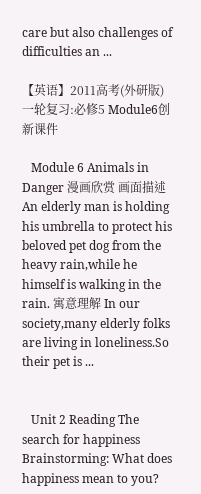care but also challenges of difficulties an ...

【英语】2011高考(外研版)一轮复习:必修5 Module6创新课件

   Module 6 Animals in Danger 漫画欣赏 画面描述 An elderly man is holding his umbrella to protect his beloved pet dog from the heavy rain,while he himself is walking in the rain. 寓意理解 In our society,many elderly folks are living in loneliness.So their pet is ...


   Unit 2 Reading The search for happiness Brainstorming: What does happiness mean to you?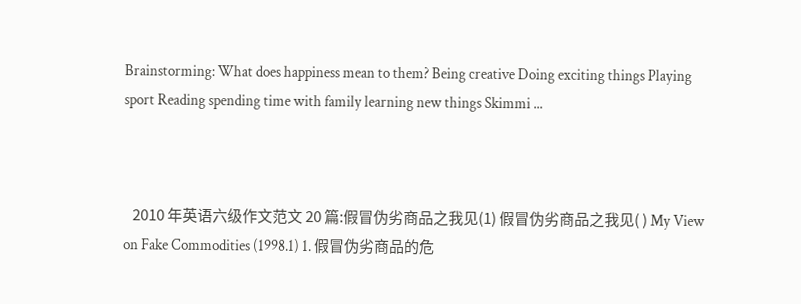Brainstorming: What does happiness mean to them? Being creative Doing exciting things Playing sport Reading spending time with family learning new things Skimmi ...



   2010 年英语六级作文范文 20 篇:假冒伪劣商品之我见(1) 假冒伪劣商品之我见( ) My View on Fake Commodities (1998.1) 1. 假冒伪劣商品的危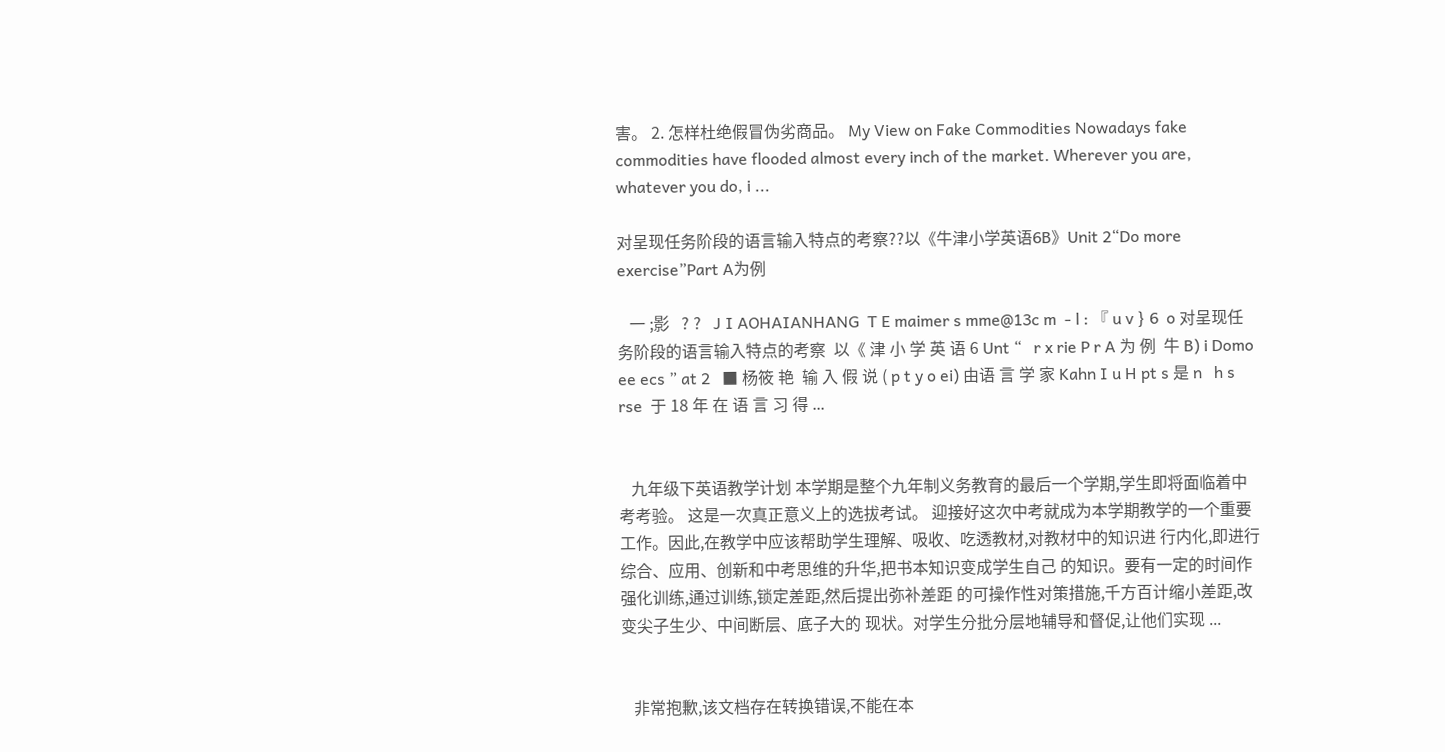害。 2. 怎样杜绝假冒伪劣商品。 My View on Fake Commodities Nowadays fake commodities have flooded almost every inch of the market. Wherever you are, whatever you do, i ...

对呈现任务阶段的语言输入特点的考察??以《牛津小学英语6B》Unit 2“Do more exercise”Part A为例

   一 ;影   ? ?   J I AOHAIANHANG  T E maimer s mme@13c m  - l : 『 u v } 6  o 对呈现任务阶段的语言输入特点的考察  以《 津 小 学 英 语 6 Unt “   r x rie P r A 为 例  牛 B) i Domo ee ecs ” at 2   ■ 杨筱 艳  输 入 假 说 ( p t y o ei) 由语 言 学 家 Kahn I u H pt s 是 n   h s rse  于 18 年 在 语 言 习 得 ...


   九年级下英语教学计划 本学期是整个九年制义务教育的最后一个学期,学生即将面临着中考考验。 这是一次真正意义上的选拔考试。 迎接好这次中考就成为本学期教学的一个重要 工作。因此,在教学中应该帮助学生理解、吸收、吃透教材,对教材中的知识进 行内化,即进行综合、应用、创新和中考思维的升华,把书本知识变成学生自己 的知识。要有一定的时间作强化训练,通过训练,锁定差距,然后提出弥补差距 的可操作性对策措施,千方百计缩小差距,改变尖子生少、中间断层、底子大的 现状。对学生分批分层地辅导和督促,让他们实现 ...


   非常抱歉,该文档存在转换错误,不能在本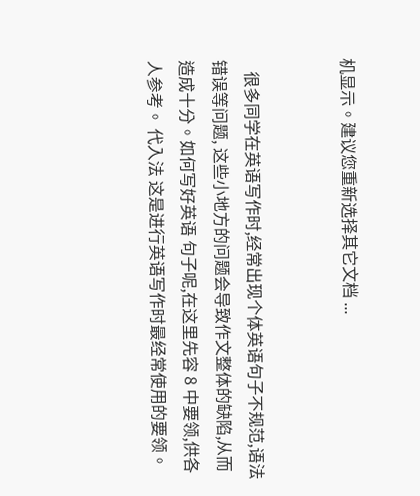机显示。建议您重新选择其它文档 ...


   很多同学在英语写作时,经常出现个体英语句子不规范,语法错误等问题, 这些小地方的问题会导致作文整体的缺陷,从而造成十分。如何写好英语 句子呢,在这里先容 8 中要领,供各人参考。 代入法 这是进行英语写作时最经常使用的要领。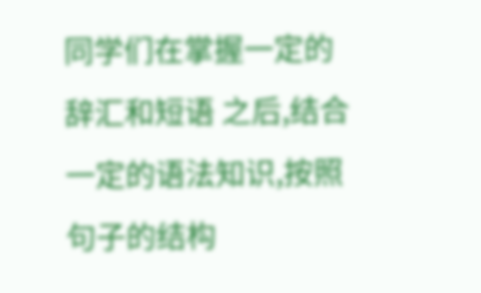同学们在掌握一定的辞汇和短语 之后,结合一定的语法知识,按照句子的结构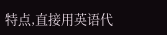特点,直接用英语代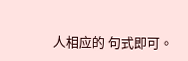人相应的 句式即可。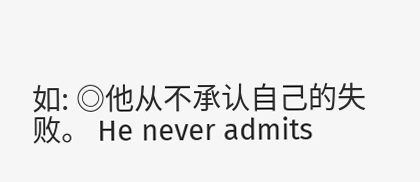如: ◎他从不承认自己的失败。 He never admits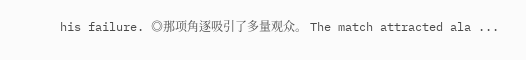his failure. ◎那项角逐吸引了多量观众。 The match attracted ala ...